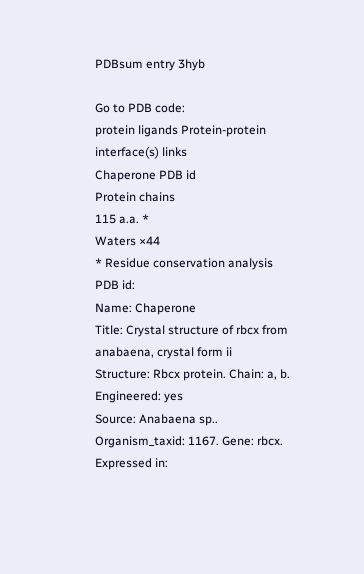PDBsum entry 3hyb

Go to PDB code:
protein ligands Protein-protein interface(s) links
Chaperone PDB id
Protein chains
115 a.a. *
Waters ×44
* Residue conservation analysis
PDB id:
Name: Chaperone
Title: Crystal structure of rbcx from anabaena, crystal form ii
Structure: Rbcx protein. Chain: a, b. Engineered: yes
Source: Anabaena sp.. Organism_taxid: 1167. Gene: rbcx. Expressed in: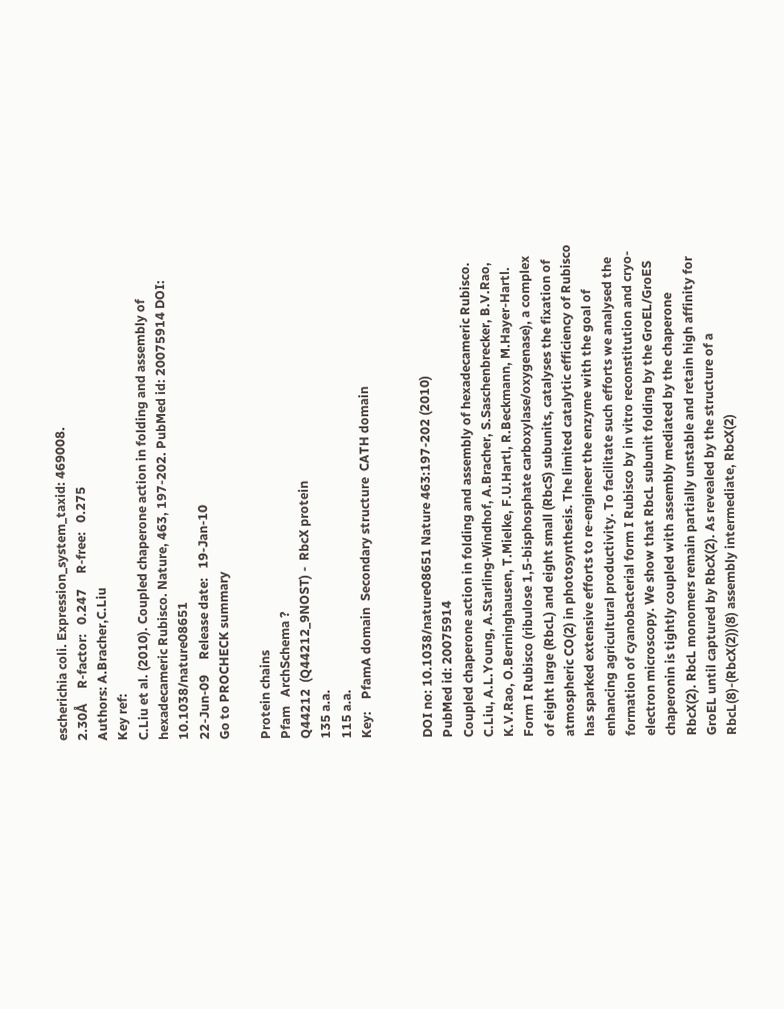escherichia coli. Expression_system_taxid: 469008.
2.30Å     R-factor:   0.247     R-free:   0.275
Authors: A.Bracher,C.Liu
Key ref:
C.Liu et al. (2010). Coupled chaperone action in folding and assembly of hexadecameric Rubisco. Nature, 463, 197-202. PubMed id: 20075914 DOI: 10.1038/nature08651
22-Jun-09     Release date:   19-Jan-10
Go to PROCHECK summary

Protein chains
Pfam   ArchSchema ?
Q44212  (Q44212_9NOST) -  RbcX protein
135 a.a.
115 a.a.
Key:    PfamA domain  Secondary structure  CATH domain


DOI no: 10.1038/nature08651 Nature 463:197-202 (2010)
PubMed id: 20075914
Coupled chaperone action in folding and assembly of hexadecameric Rubisco.
C.Liu, A.L.Young, A.Starling-Windhof, A.Bracher, S.Saschenbrecker, B.V.Rao, K.V.Rao, O.Berninghausen, T.Mielke, F.U.Hartl, R.Beckmann, M.Hayer-Hartl.
Form I Rubisco (ribulose 1,5-bisphosphate carboxylase/oxygenase), a complex of eight large (RbcL) and eight small (RbcS) subunits, catalyses the fixation of atmospheric CO(2) in photosynthesis. The limited catalytic efficiency of Rubisco has sparked extensive efforts to re-engineer the enzyme with the goal of enhancing agricultural productivity. To facilitate such efforts we analysed the formation of cyanobacterial form I Rubisco by in vitro reconstitution and cryo-electron microscopy. We show that RbcL subunit folding by the GroEL/GroES chaperonin is tightly coupled with assembly mediated by the chaperone RbcX(2). RbcL monomers remain partially unstable and retain high affinity for GroEL until captured by RbcX(2). As revealed by the structure of a RbcL(8)-(RbcX(2))(8) assembly intermediate, RbcX(2)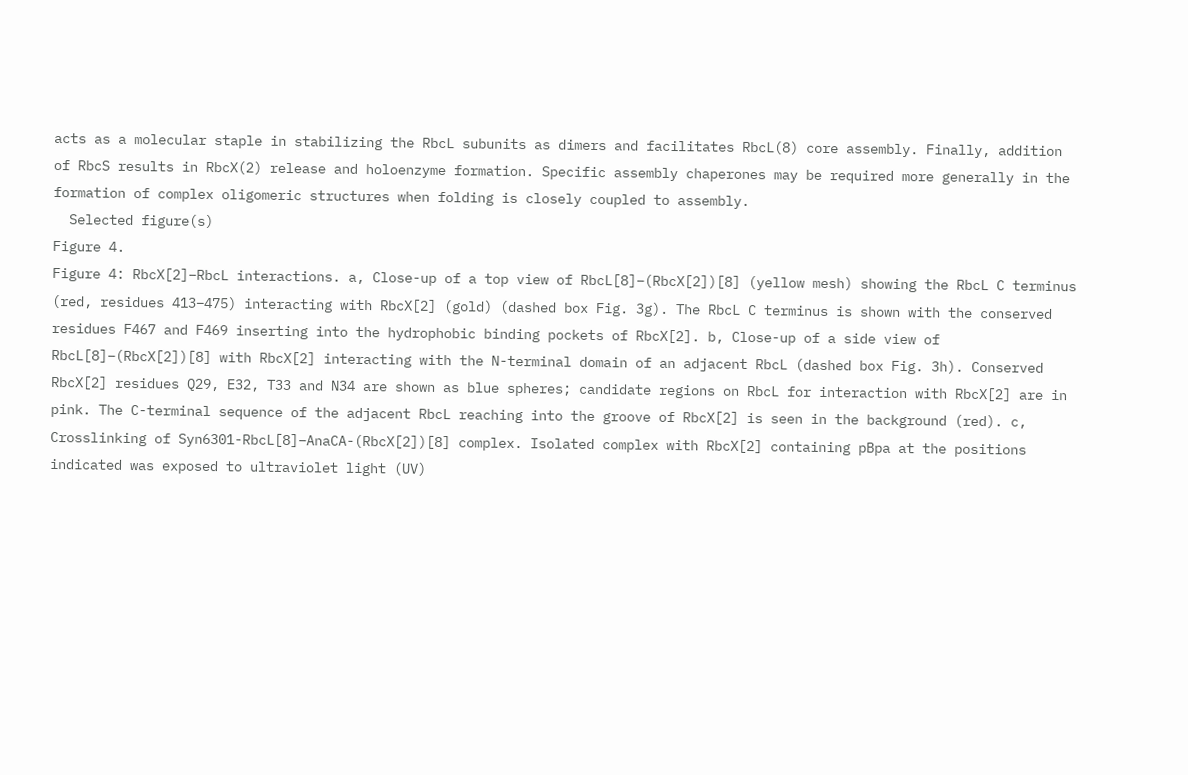acts as a molecular staple in stabilizing the RbcL subunits as dimers and facilitates RbcL(8) core assembly. Finally, addition of RbcS results in RbcX(2) release and holoenzyme formation. Specific assembly chaperones may be required more generally in the formation of complex oligomeric structures when folding is closely coupled to assembly.
  Selected figure(s)
Figure 4.
Figure 4: RbcX[2]–RbcL interactions. a, Close-up of a top view of RbcL[8]–(RbcX[2])[8] (yellow mesh) showing the RbcL C terminus (red, residues 413–475) interacting with RbcX[2] (gold) (dashed box Fig. 3g). The RbcL C terminus is shown with the conserved residues F467 and F469 inserting into the hydrophobic binding pockets of RbcX[2]. b, Close-up of a side view of RbcL[8]–(RbcX[2])[8] with RbcX[2] interacting with the N-terminal domain of an adjacent RbcL (dashed box Fig. 3h). Conserved RbcX[2] residues Q29, E32, T33 and N34 are shown as blue spheres; candidate regions on RbcL for interaction with RbcX[2] are in pink. The C-terminal sequence of the adjacent RbcL reaching into the groove of RbcX[2] is seen in the background (red). c, Crosslinking of Syn6301-RbcL[8]–AnaCA-(RbcX[2])[8] complex. Isolated complex with RbcX[2] containing pBpa at the positions indicated was exposed to ultraviolet light (UV)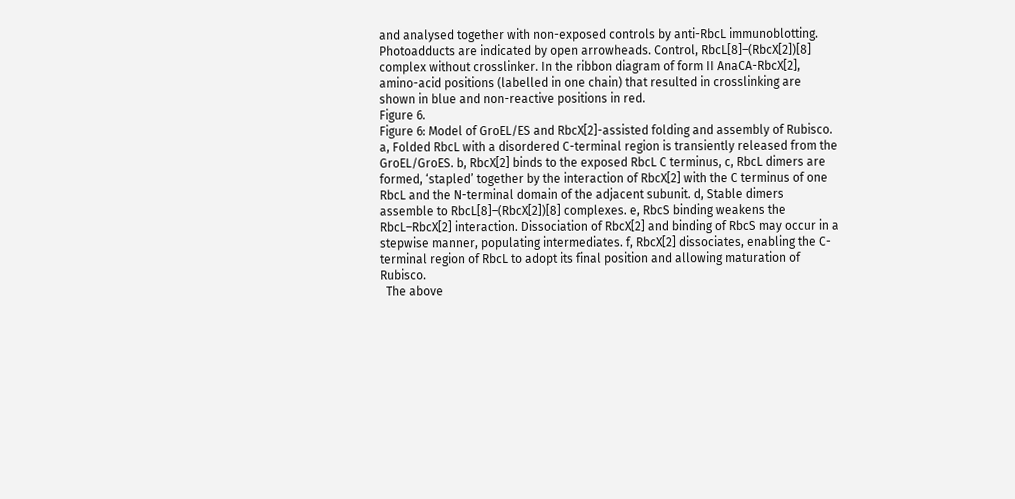and analysed together with non-exposed controls by anti-RbcL immunoblotting. Photoadducts are indicated by open arrowheads. Control, RbcL[8]–(RbcX[2])[8] complex without crosslinker. In the ribbon diagram of form II AnaCA-RbcX[2], amino-acid positions (labelled in one chain) that resulted in crosslinking are shown in blue and non-reactive positions in red.
Figure 6.
Figure 6: Model of GroEL/ES and RbcX[2]-assisted folding and assembly of Rubisco. a, Folded RbcL with a disordered C-terminal region is transiently released from the GroEL/GroES. b, RbcX[2] binds to the exposed RbcL C terminus, c, RbcL dimers are formed, ‘stapled’ together by the interaction of RbcX[2] with the C terminus of one RbcL and the N-terminal domain of the adjacent subunit. d, Stable dimers assemble to RbcL[8]–(RbcX[2])[8] complexes. e, RbcS binding weakens the RbcL–RbcX[2] interaction. Dissociation of RbcX[2] and binding of RbcS may occur in a stepwise manner, populating intermediates. f, RbcX[2] dissociates, enabling the C-terminal region of RbcL to adopt its final position and allowing maturation of Rubisco.
  The above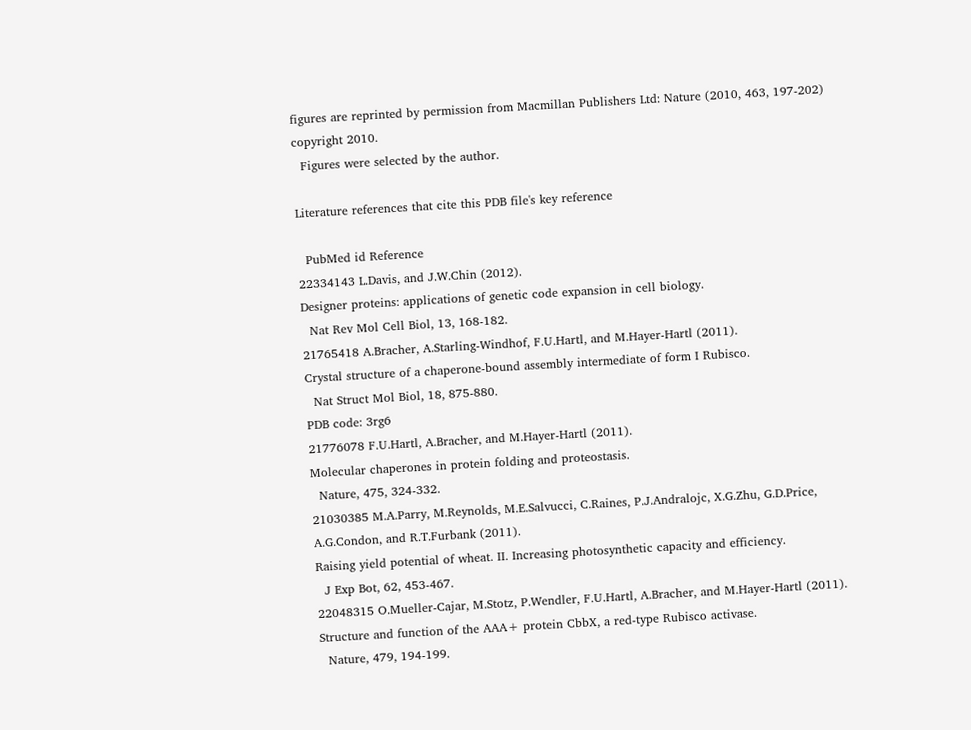figures are reprinted by permission from Macmillan Publishers Ltd: Nature (2010, 463, 197-202) copyright 2010.
  Figures were selected by the author.

Literature references that cite this PDB file's key reference

  PubMed id Reference
22334143 L.Davis, and J.W.Chin (2012).
Designer proteins: applications of genetic code expansion in cell biology.
  Nat Rev Mol Cell Biol, 13, 168-182.
21765418 A.Bracher, A.Starling-Windhof, F.U.Hartl, and M.Hayer-Hartl (2011).
Crystal structure of a chaperone-bound assembly intermediate of form I Rubisco.
  Nat Struct Mol Biol, 18, 875-880.
PDB code: 3rg6
21776078 F.U.Hartl, A.Bracher, and M.Hayer-Hartl (2011).
Molecular chaperones in protein folding and proteostasis.
  Nature, 475, 324-332.
21030385 M.A.Parry, M.Reynolds, M.E.Salvucci, C.Raines, P.J.Andralojc, X.G.Zhu, G.D.Price, A.G.Condon, and R.T.Furbank (2011).
Raising yield potential of wheat. II. Increasing photosynthetic capacity and efficiency.
  J Exp Bot, 62, 453-467.
22048315 O.Mueller-Cajar, M.Stotz, P.Wendler, F.U.Hartl, A.Bracher, and M.Hayer-Hartl (2011).
Structure and function of the AAA+ protein CbbX, a red-type Rubisco activase.
  Nature, 479, 194-199.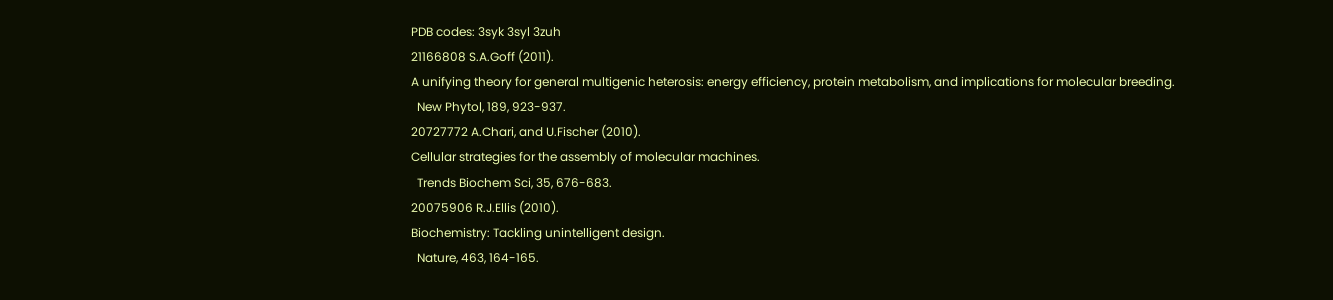PDB codes: 3syk 3syl 3zuh
21166808 S.A.Goff (2011).
A unifying theory for general multigenic heterosis: energy efficiency, protein metabolism, and implications for molecular breeding.
  New Phytol, 189, 923-937.
20727772 A.Chari, and U.Fischer (2010).
Cellular strategies for the assembly of molecular machines.
  Trends Biochem Sci, 35, 676-683.
20075906 R.J.Ellis (2010).
Biochemistry: Tackling unintelligent design.
  Nature, 463, 164-165.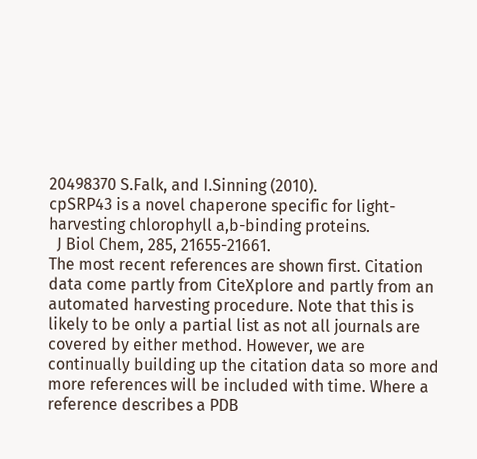20498370 S.Falk, and I.Sinning (2010).
cpSRP43 is a novel chaperone specific for light-harvesting chlorophyll a,b-binding proteins.
  J Biol Chem, 285, 21655-21661.
The most recent references are shown first. Citation data come partly from CiteXplore and partly from an automated harvesting procedure. Note that this is likely to be only a partial list as not all journals are covered by either method. However, we are continually building up the citation data so more and more references will be included with time. Where a reference describes a PDB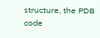structure, the PDB code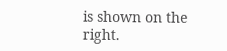is shown on the right.